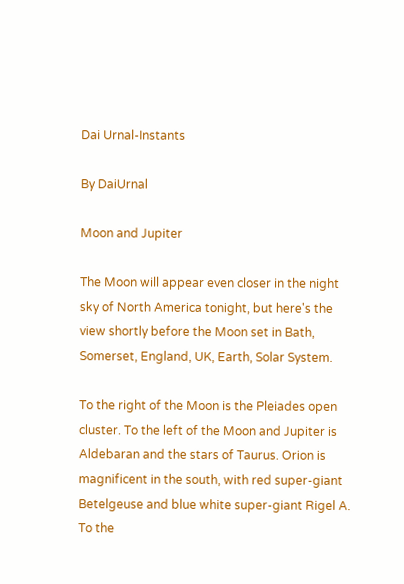Dai Urnal-Instants

By DaiUrnal

Moon and Jupiter

The Moon will appear even closer in the night sky of North America tonight, but here's the view shortly before the Moon set in Bath, Somerset, England, UK, Earth, Solar System.

To the right of the Moon is the Pleiades open cluster. To the left of the Moon and Jupiter is Aldebaran and the stars of Taurus. Orion is magnificent in the south, with red super-giant Betelgeuse and blue white super-giant Rigel A. To the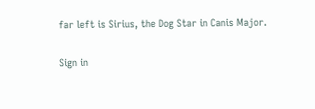far left is Sirius, the Dog Star in Canis Major.

Sign in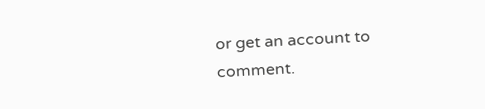or get an account to comment.